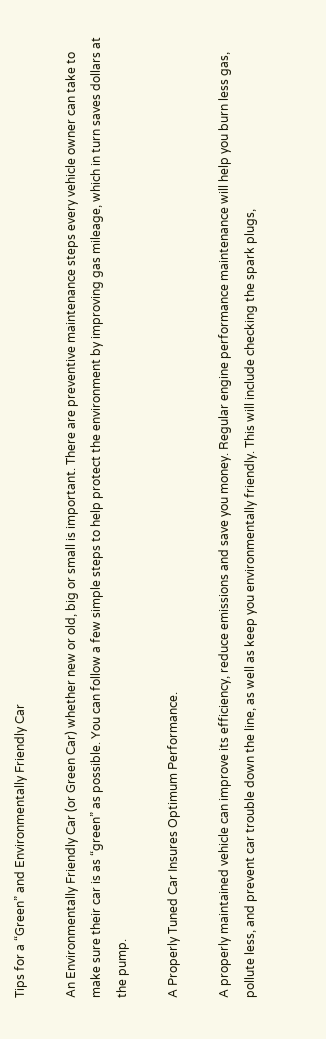Tips for a “Green” and Environmentally Friendly Car

An Environmentally Friendly Car (or Green Car) whether new or old, big or small is important. There are preventive maintenance steps every vehicle owner can take to make sure their car is as “green” as possible. You can follow a few simple steps to help protect the environment by improving gas mileage, which in turn saves dollars at the pump.

A Properly Tuned Car Insures Optimum Performance.

A properly maintained vehicle can improve its efficiency, reduce emissions and save you money. Regular engine performance maintenance will help you burn less gas, pollute less, and prevent car trouble down the line, as well as keep you environmentally friendly. This will include checking the spark plugs,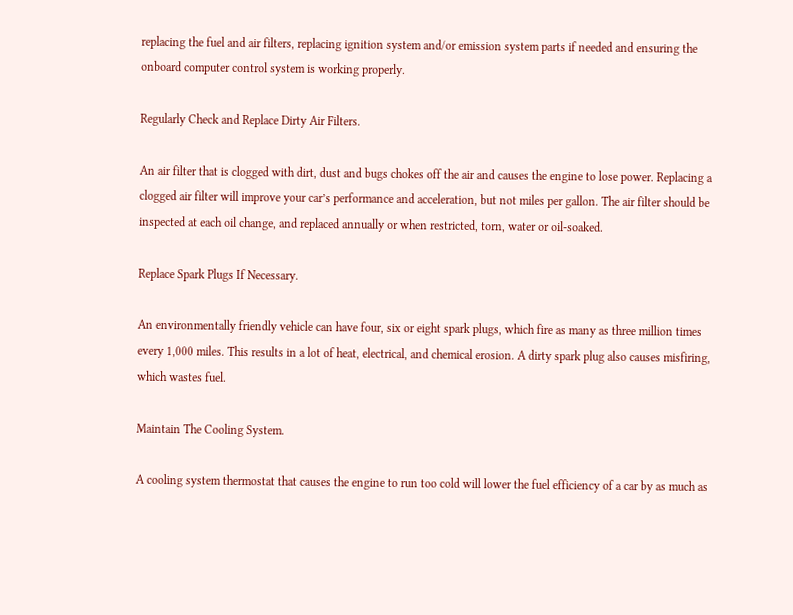replacing the fuel and air filters, replacing ignition system and/or emission system parts if needed and ensuring the onboard computer control system is working properly.

Regularly Check and Replace Dirty Air Filters.

An air filter that is clogged with dirt, dust and bugs chokes off the air and causes the engine to lose power. Replacing a clogged air filter will improve your car’s performance and acceleration, but not miles per gallon. The air filter should be inspected at each oil change, and replaced annually or when restricted, torn, water or oil-soaked.

Replace Spark Plugs If Necessary.

An environmentally friendly vehicle can have four, six or eight spark plugs, which fire as many as three million times every 1,000 miles. This results in a lot of heat, electrical, and chemical erosion. A dirty spark plug also causes misfiring, which wastes fuel.

Maintain The Cooling System.

A cooling system thermostat that causes the engine to run too cold will lower the fuel efficiency of a car by as much as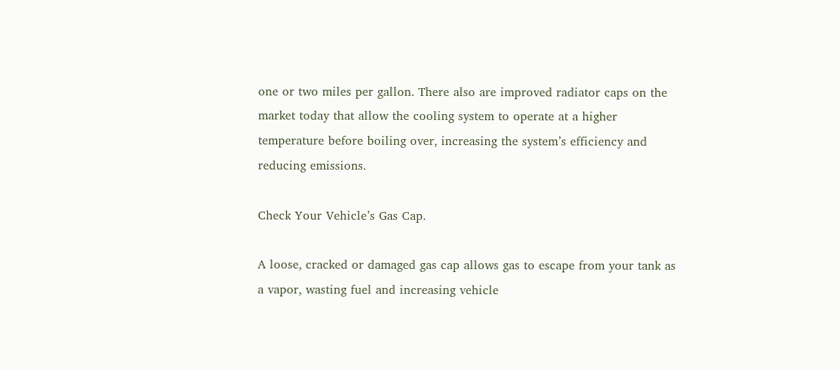one or two miles per gallon. There also are improved radiator caps on the market today that allow the cooling system to operate at a higher temperature before boiling over, increasing the system’s efficiency and reducing emissions.

Check Your Vehicle’s Gas Cap.

A loose, cracked or damaged gas cap allows gas to escape from your tank as a vapor, wasting fuel and increasing vehicle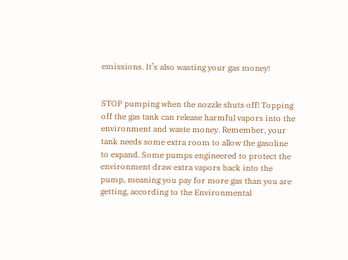emissions. It’s also wasting your gas money!


STOP pumping when the nozzle shuts off! Topping off the gas tank can release harmful vapors into the environment and waste money. Remember, your tank needs some extra room to allow the gasoline to expand. Some pumps engineered to protect the environment draw extra vapors back into the pump, meaning you pay for more gas than you are getting, according to the Environmental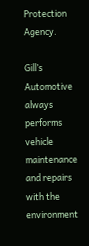Protection Agency.

Gill’s Automotive always performs vehicle maintenance and repairs with the environment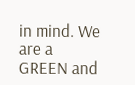in mind. We are a GREEN and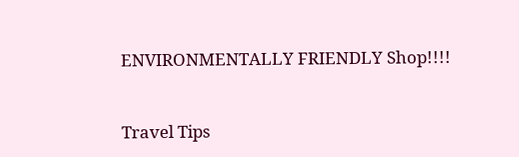ENVIRONMENTALLY FRIENDLY Shop!!!!


Travel Tips